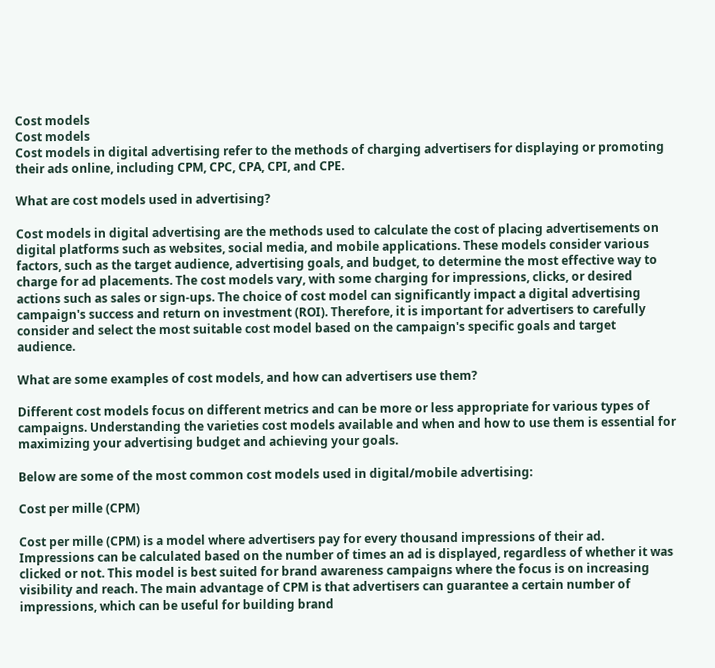Cost models
Cost models
Cost models in digital advertising refer to the methods of charging advertisers for displaying or promoting their ads online, including CPM, CPC, CPA, CPI, and CPE.

What are cost models used in advertising?

Cost models in digital advertising are the methods used to calculate the cost of placing advertisements on digital platforms such as websites, social media, and mobile applications. These models consider various factors, such as the target audience, advertising goals, and budget, to determine the most effective way to charge for ad placements. The cost models vary, with some charging for impressions, clicks, or desired actions such as sales or sign-ups. The choice of cost model can significantly impact a digital advertising campaign's success and return on investment (ROI). Therefore, it is important for advertisers to carefully consider and select the most suitable cost model based on the campaign's specific goals and target audience.

What are some examples of cost models, and how can advertisers use them?

Different cost models focus on different metrics and can be more or less appropriate for various types of campaigns. Understanding the varieties cost models available and when and how to use them is essential for maximizing your advertising budget and achieving your goals.

Below are some of the most common cost models used in digital/mobile advertising:

Cost per mille (CPM)

Cost per mille (CPM) is a model where advertisers pay for every thousand impressions of their ad. Impressions can be calculated based on the number of times an ad is displayed, regardless of whether it was clicked or not. This model is best suited for brand awareness campaigns where the focus is on increasing visibility and reach. The main advantage of CPM is that advertisers can guarantee a certain number of impressions, which can be useful for building brand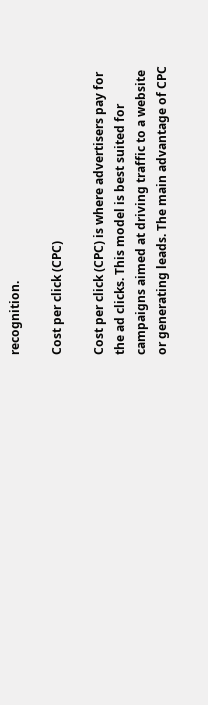recognition.

Cost per click (CPC)

Cost per click (CPC) is where advertisers pay for the ad clicks. This model is best suited for campaigns aimed at driving traffic to a website or generating leads. The main advantage of CPC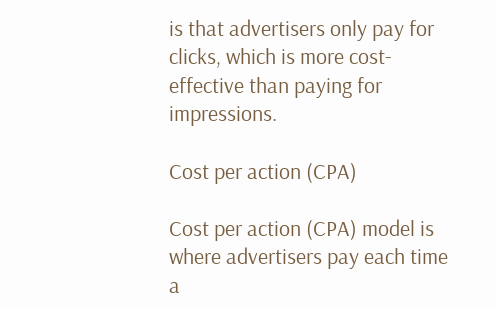is that advertisers only pay for clicks, which is more cost-effective than paying for impressions.

Cost per action (CPA)

Cost per action (CPA) model is where advertisers pay each time a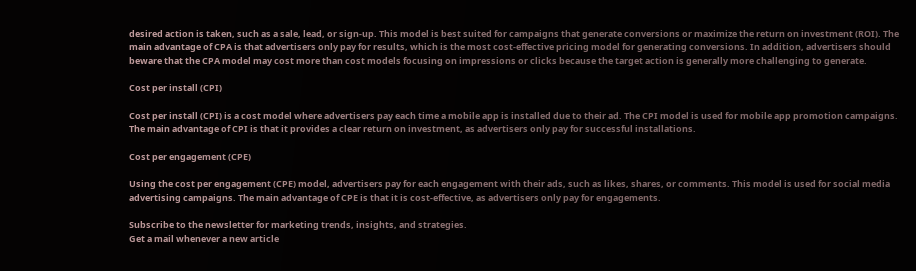desired action is taken, such as a sale, lead, or sign-up. This model is best suited for campaigns that generate conversions or maximize the return on investment (ROI). The main advantage of CPA is that advertisers only pay for results, which is the most cost-effective pricing model for generating conversions. In addition, advertisers should beware that the CPA model may cost more than cost models focusing on impressions or clicks because the target action is generally more challenging to generate.

Cost per install (CPI)

Cost per install (CPI) is a cost model where advertisers pay each time a mobile app is installed due to their ad. The CPI model is used for mobile app promotion campaigns. The main advantage of CPI is that it provides a clear return on investment, as advertisers only pay for successful installations.

Cost per engagement (CPE)

Using the cost per engagement (CPE) model, advertisers pay for each engagement with their ads, such as likes, shares, or comments. This model is used for social media advertising campaigns. The main advantage of CPE is that it is cost-effective, as advertisers only pay for engagements.

Subscribe to the newsletter for marketing trends, insights, and strategies.
Get a mail whenever a new article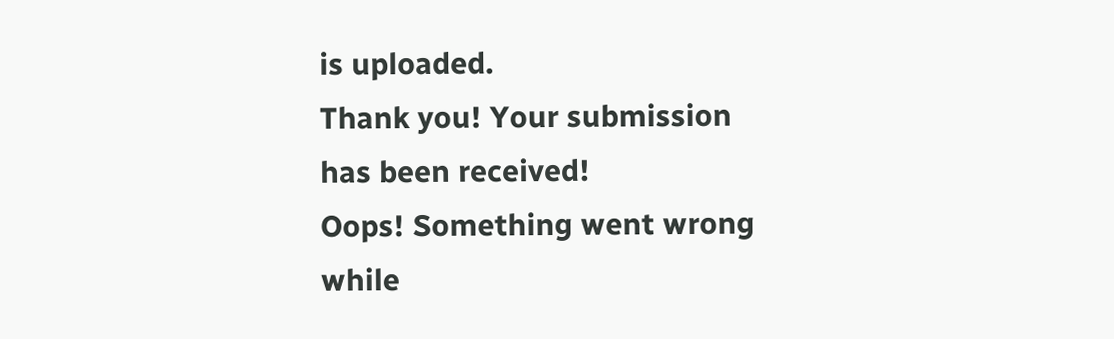is uploaded.
Thank you! Your submission has been received!
Oops! Something went wrong while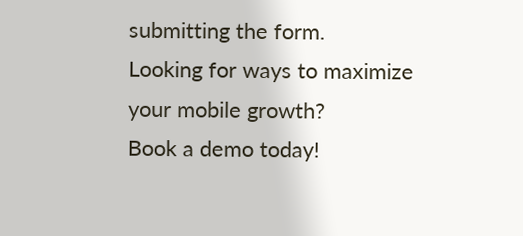submitting the form.
Looking for ways to maximize
your mobile growth?
Book a demo today!